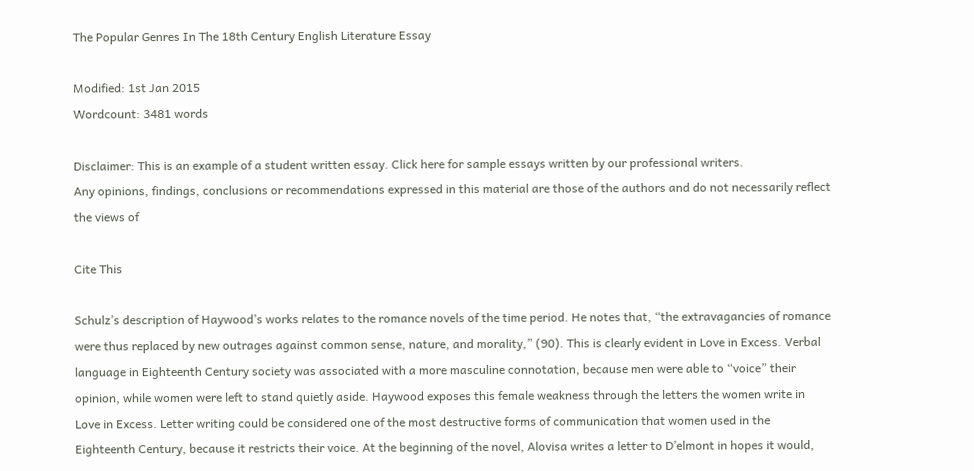The Popular Genres In The 18th Century English Literature Essay

Modified: 1st Jan 2015
Wordcount: 3481 words

Disclaimer: This is an example of a student written essay. Click here for sample essays written by our professional writers.
Any opinions, findings, conclusions or recommendations expressed in this material are those of the authors and do not necessarily reflect the views of

Cite This

Schulz’s description of Haywood’s works relates to the romance novels of the time period. He notes that, “the extravagancies of romance were thus replaced by new outrages against common sense, nature, and morality,” (90). This is clearly evident in Love in Excess. Verbal language in Eighteenth Century society was associated with a more masculine connotation, because men were able to “voice” their opinion, while women were left to stand quietly aside. Haywood exposes this female weakness through the letters the women write in Love in Excess. Letter writing could be considered one of the most destructive forms of communication that women used in the Eighteenth Century, because it restricts their voice. At the beginning of the novel, Alovisa writes a letter to D’elmont in hopes it would,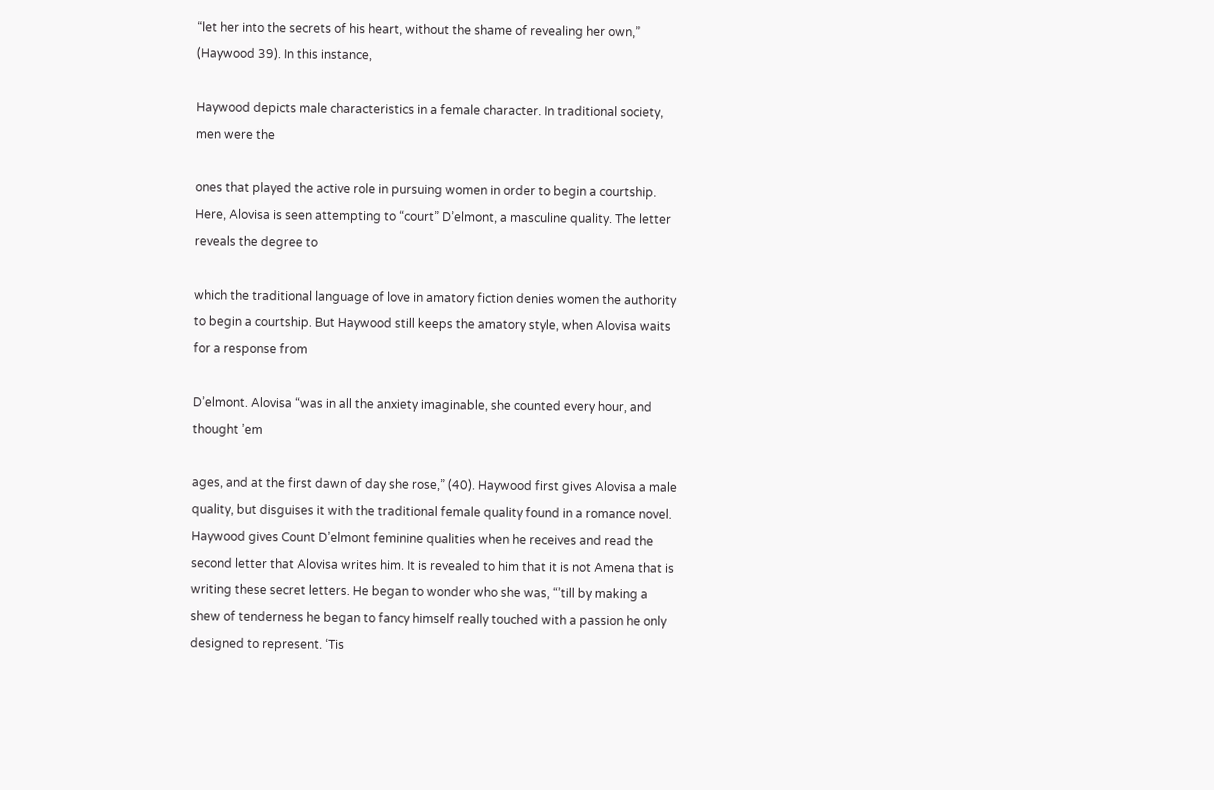“let her into the secrets of his heart, without the shame of revealing her own,” (Haywood 39). In this instance,

Haywood depicts male characteristics in a female character. In traditional society, men were the

ones that played the active role in pursuing women in order to begin a courtship. Here, Alovisa is seen attempting to “court” D’elmont, a masculine quality. The letter reveals the degree to

which the traditional language of love in amatory fiction denies women the authority to begin a courtship. But Haywood still keeps the amatory style, when Alovisa waits for a response from

D’elmont. Alovisa “was in all the anxiety imaginable, she counted every hour, and thought ’em

ages, and at the first dawn of day she rose,” (40). Haywood first gives Alovisa a male quality, but disguises it with the traditional female quality found in a romance novel. Haywood gives Count D’elmont feminine qualities when he receives and read the second letter that Alovisa writes him. It is revealed to him that it is not Amena that is writing these secret letters. He began to wonder who she was, “’till by making a shew of tenderness he began to fancy himself really touched with a passion he only designed to represent. ‘Tis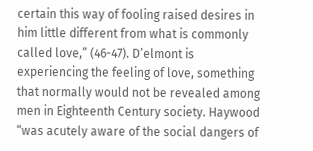certain this way of fooling raised desires in him little different from what is commonly called love,” (46-47). D’elmont is experiencing the feeling of love, something that normally would not be revealed among men in Eighteenth Century society. Haywood “was acutely aware of the social dangers of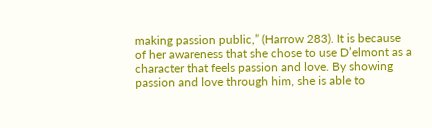making passion public,” (Harrow 283). It is because of her awareness that she chose to use D’elmont as a character that feels passion and love. By showing passion and love through him, she is able to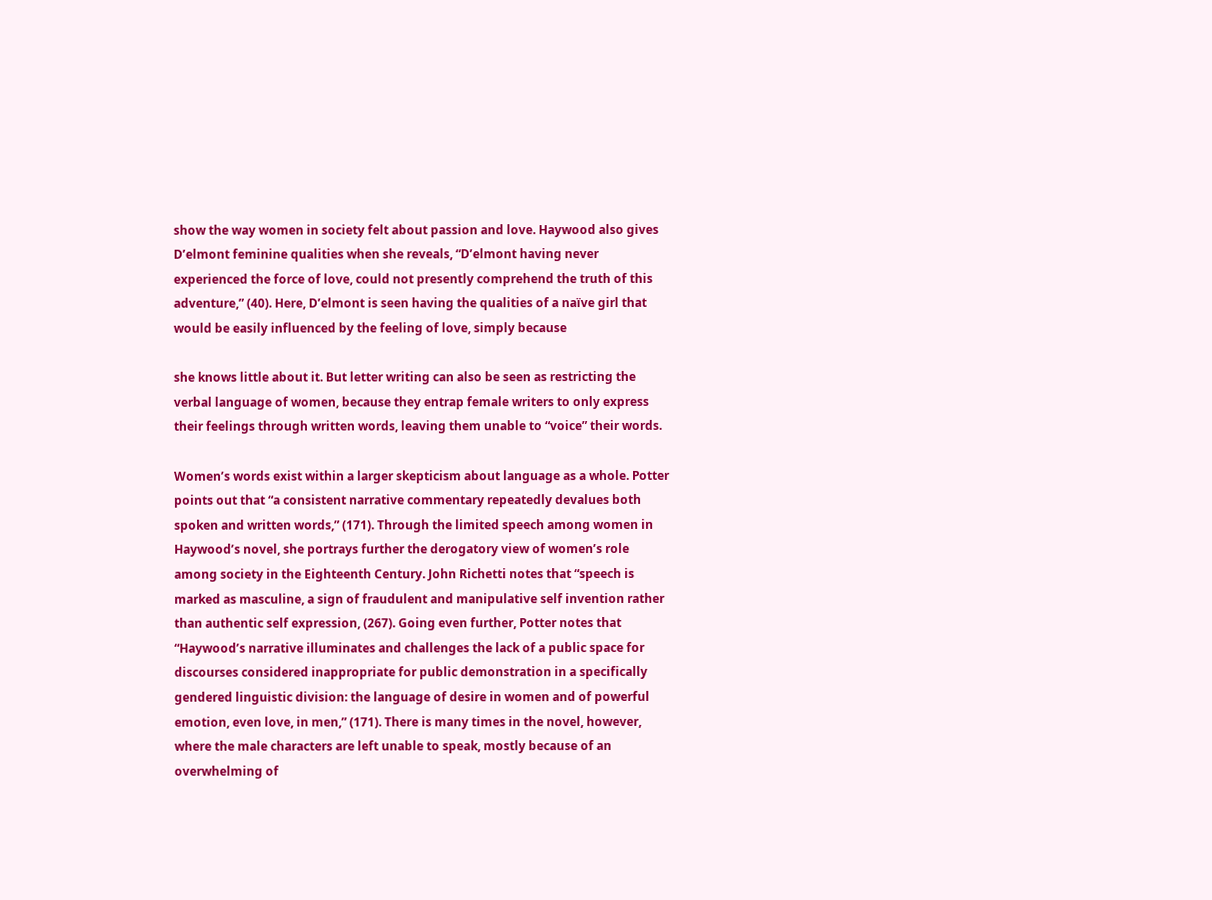show the way women in society felt about passion and love. Haywood also gives D’elmont feminine qualities when she reveals, “D’elmont having never experienced the force of love, could not presently comprehend the truth of this adventure,” (40). Here, D’elmont is seen having the qualities of a naïve girl that would be easily influenced by the feeling of love, simply because

she knows little about it. But letter writing can also be seen as restricting the verbal language of women, because they entrap female writers to only express their feelings through written words, leaving them unable to “voice” their words.

Women’s words exist within a larger skepticism about language as a whole. Potter points out that “a consistent narrative commentary repeatedly devalues both spoken and written words,” (171). Through the limited speech among women in Haywood’s novel, she portrays further the derogatory view of women’s role among society in the Eighteenth Century. John Richetti notes that “speech is marked as masculine, a sign of fraudulent and manipulative self invention rather than authentic self expression, (267). Going even further, Potter notes that “Haywood’s narrative illuminates and challenges the lack of a public space for discourses considered inappropriate for public demonstration in a specifically gendered linguistic division: the language of desire in women and of powerful emotion, even love, in men,” (171). There is many times in the novel, however, where the male characters are left unable to speak, mostly because of an overwhelming of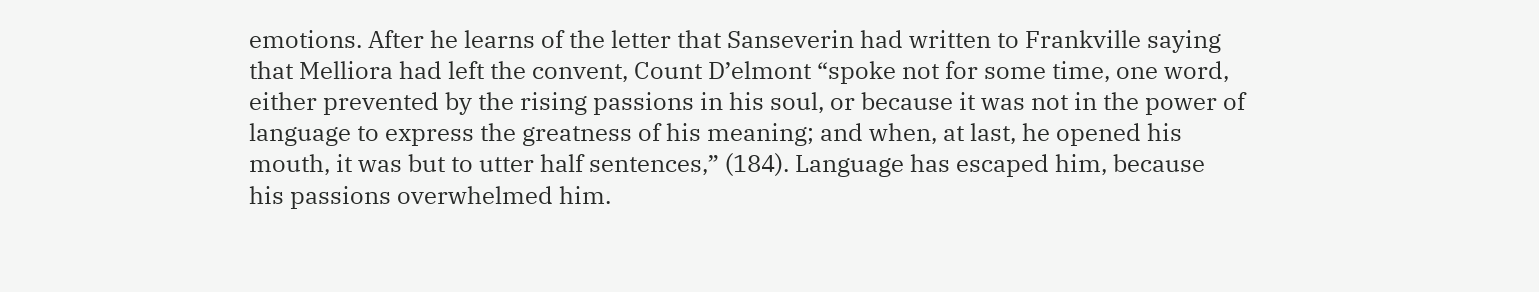emotions. After he learns of the letter that Sanseverin had written to Frankville saying that Melliora had left the convent, Count D’elmont “spoke not for some time, one word, either prevented by the rising passions in his soul, or because it was not in the power of language to express the greatness of his meaning; and when, at last, he opened his mouth, it was but to utter half sentences,” (184). Language has escaped him, because his passions overwhelmed him.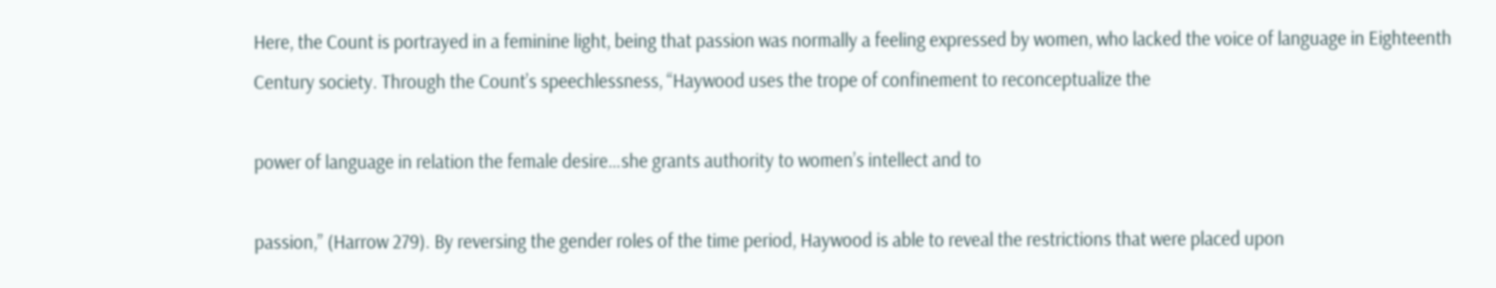Here, the Count is portrayed in a feminine light, being that passion was normally a feeling expressed by women, who lacked the voice of language in Eighteenth Century society. Through the Count’s speechlessness, “Haywood uses the trope of confinement to reconceptualize the

power of language in relation the female desire…she grants authority to women’s intellect and to

passion,” (Harrow 279). By reversing the gender roles of the time period, Haywood is able to reveal the restrictions that were placed upon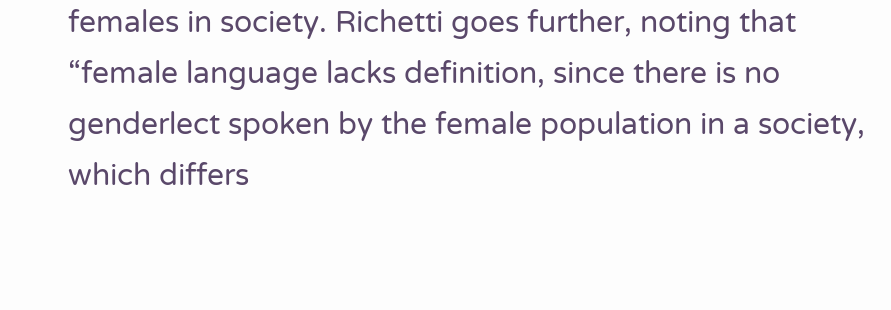females in society. Richetti goes further, noting that “female language lacks definition, since there is no genderlect spoken by the female population in a society, which differs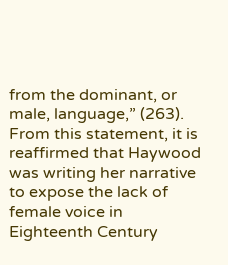from the dominant, or male, language,” (263). From this statement, it is reaffirmed that Haywood was writing her narrative to expose the lack of female voice in Eighteenth Century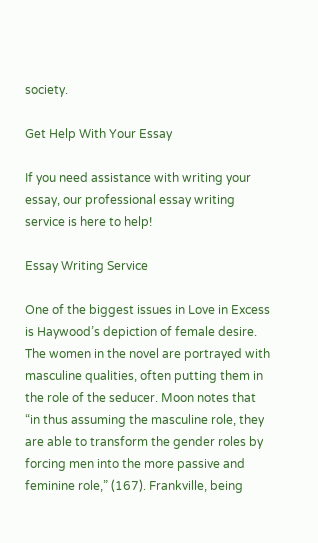society.

Get Help With Your Essay

If you need assistance with writing your essay, our professional essay writing service is here to help!

Essay Writing Service

One of the biggest issues in Love in Excess is Haywood’s depiction of female desire. The women in the novel are portrayed with masculine qualities, often putting them in the role of the seducer. Moon notes that “in thus assuming the masculine role, they are able to transform the gender roles by forcing men into the more passive and feminine role,” (167). Frankville, being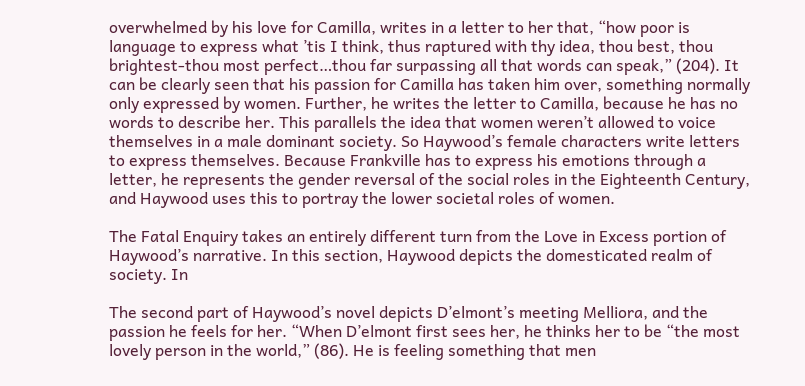overwhelmed by his love for Camilla, writes in a letter to her that, “how poor is language to express what ’tis I think, thus raptured with thy idea, thou best, thou brightest-thou most perfect…thou far surpassing all that words can speak,” (204). It can be clearly seen that his passion for Camilla has taken him over, something normally only expressed by women. Further, he writes the letter to Camilla, because he has no words to describe her. This parallels the idea that women weren’t allowed to voice themselves in a male dominant society. So Haywood’s female characters write letters to express themselves. Because Frankville has to express his emotions through a letter, he represents the gender reversal of the social roles in the Eighteenth Century, and Haywood uses this to portray the lower societal roles of women.

The Fatal Enquiry takes an entirely different turn from the Love in Excess portion of Haywood’s narrative. In this section, Haywood depicts the domesticated realm of society. In

The second part of Haywood’s novel depicts D’elmont’s meeting Melliora, and the passion he feels for her. “When D’elmont first sees her, he thinks her to be “the most lovely person in the world,” (86). He is feeling something that men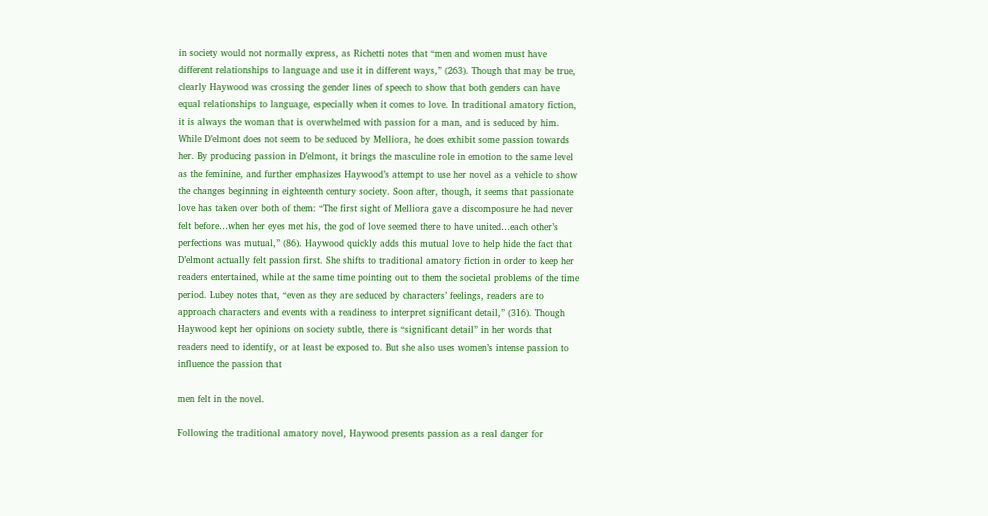in society would not normally express, as Richetti notes that “men and women must have different relationships to language and use it in different ways,” (263). Though that may be true, clearly Haywood was crossing the gender lines of speech to show that both genders can have equal relationships to language, especially when it comes to love. In traditional amatory fiction, it is always the woman that is overwhelmed with passion for a man, and is seduced by him. While D’elmont does not seem to be seduced by Melliora, he does exhibit some passion towards her. By producing passion in D’elmont, it brings the masculine role in emotion to the same level as the feminine, and further emphasizes Haywood’s attempt to use her novel as a vehicle to show the changes beginning in eighteenth century society. Soon after, though, it seems that passionate love has taken over both of them: “The first sight of Melliora gave a discomposure he had never felt before…when her eyes met his, the god of love seemed there to have united…each other’s perfections was mutual,” (86). Haywood quickly adds this mutual love to help hide the fact that D’elmont actually felt passion first. She shifts to traditional amatory fiction in order to keep her readers entertained, while at the same time pointing out to them the societal problems of the time period. Lubey notes that, “even as they are seduced by characters’ feelings, readers are to approach characters and events with a readiness to interpret significant detail,” (316). Though Haywood kept her opinions on society subtle, there is “significant detail” in her words that readers need to identify, or at least be exposed to. But she also uses women’s intense passion to influence the passion that

men felt in the novel.

Following the traditional amatory novel, Haywood presents passion as a real danger for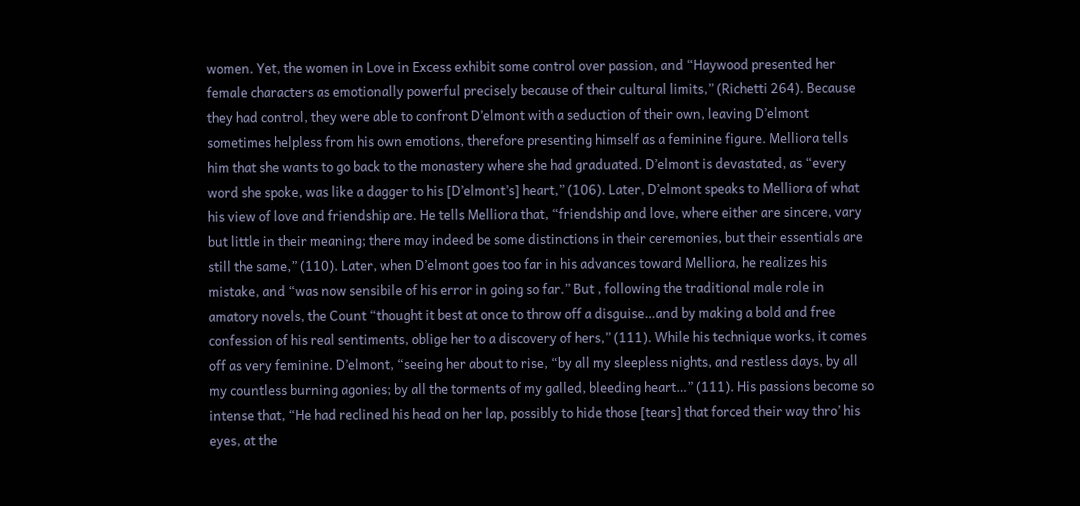women. Yet, the women in Love in Excess exhibit some control over passion, and “Haywood presented her female characters as emotionally powerful precisely because of their cultural limits,” (Richetti 264). Because they had control, they were able to confront D’elmont with a seduction of their own, leaving D’elmont sometimes helpless from his own emotions, therefore presenting himself as a feminine figure. Melliora tells him that she wants to go back to the monastery where she had graduated. D’elmont is devastated, as “every word she spoke, was like a dagger to his [D’elmont’s] heart,” (106). Later, D’elmont speaks to Melliora of what his view of love and friendship are. He tells Melliora that, “friendship and love, where either are sincere, vary but little in their meaning; there may indeed be some distinctions in their ceremonies, but their essentials are still the same,” (110). Later, when D’elmont goes too far in his advances toward Melliora, he realizes his mistake, and “was now sensibile of his error in going so far.” But , following the traditional male role in amatory novels, the Count “thought it best at once to throw off a disguise…and by making a bold and free confession of his real sentiments, oblige her to a discovery of hers,” (111). While his technique works, it comes off as very feminine. D’elmont, “seeing her about to rise, “by all my sleepless nights, and restless days, by all my countless burning agonies; by all the torments of my galled, bleeding heart…” (111). His passions become so intense that, “He had reclined his head on her lap, possibly to hide those [tears] that forced their way thro’ his eyes, at the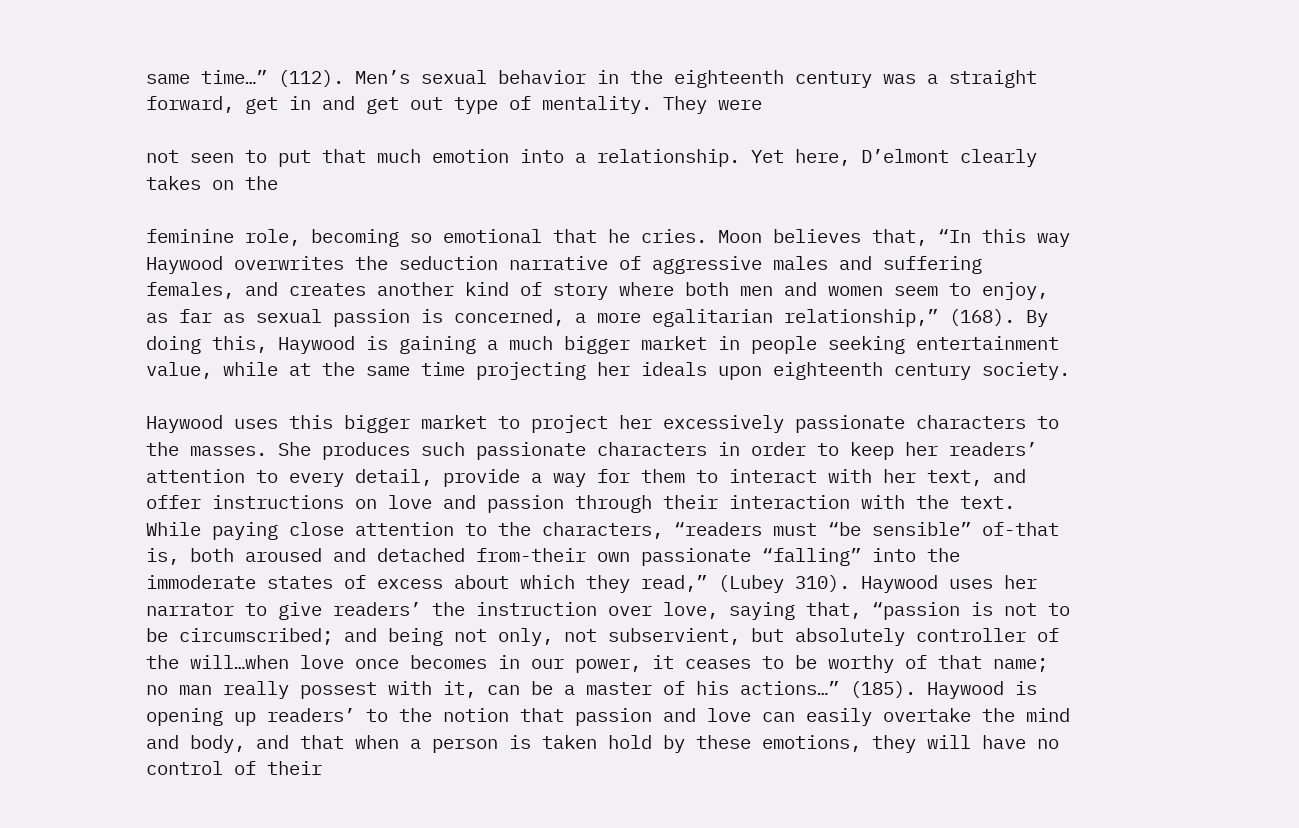same time…” (112). Men’s sexual behavior in the eighteenth century was a straight forward, get in and get out type of mentality. They were

not seen to put that much emotion into a relationship. Yet here, D’elmont clearly takes on the

feminine role, becoming so emotional that he cries. Moon believes that, “In this way Haywood overwrites the seduction narrative of aggressive males and suffering females, and creates another kind of story where both men and women seem to enjoy, as far as sexual passion is concerned, a more egalitarian relationship,” (168). By doing this, Haywood is gaining a much bigger market in people seeking entertainment value, while at the same time projecting her ideals upon eighteenth century society.

Haywood uses this bigger market to project her excessively passionate characters to the masses. She produces such passionate characters in order to keep her readers’ attention to every detail, provide a way for them to interact with her text, and offer instructions on love and passion through their interaction with the text. While paying close attention to the characters, “readers must “be sensible” of-that is, both aroused and detached from-their own passionate “falling” into the immoderate states of excess about which they read,” (Lubey 310). Haywood uses her narrator to give readers’ the instruction over love, saying that, “passion is not to be circumscribed; and being not only, not subservient, but absolutely controller of the will…when love once becomes in our power, it ceases to be worthy of that name; no man really possest with it, can be a master of his actions…” (185). Haywood is opening up readers’ to the notion that passion and love can easily overtake the mind and body, and that when a person is taken hold by these emotions, they will have no control of their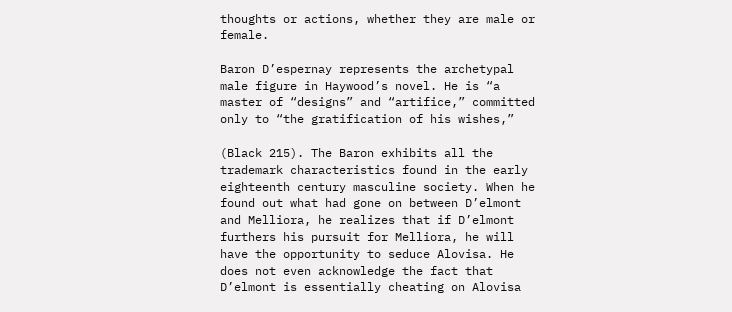thoughts or actions, whether they are male or female.

Baron D’espernay represents the archetypal male figure in Haywood’s novel. He is “a master of “designs” and “artifice,” committed only to “the gratification of his wishes,”

(Black 215). The Baron exhibits all the trademark characteristics found in the early eighteenth century masculine society. When he found out what had gone on between D’elmont and Melliora, he realizes that if D’elmont furthers his pursuit for Melliora, he will have the opportunity to seduce Alovisa. He does not even acknowledge the fact that D’elmont is essentially cheating on Alovisa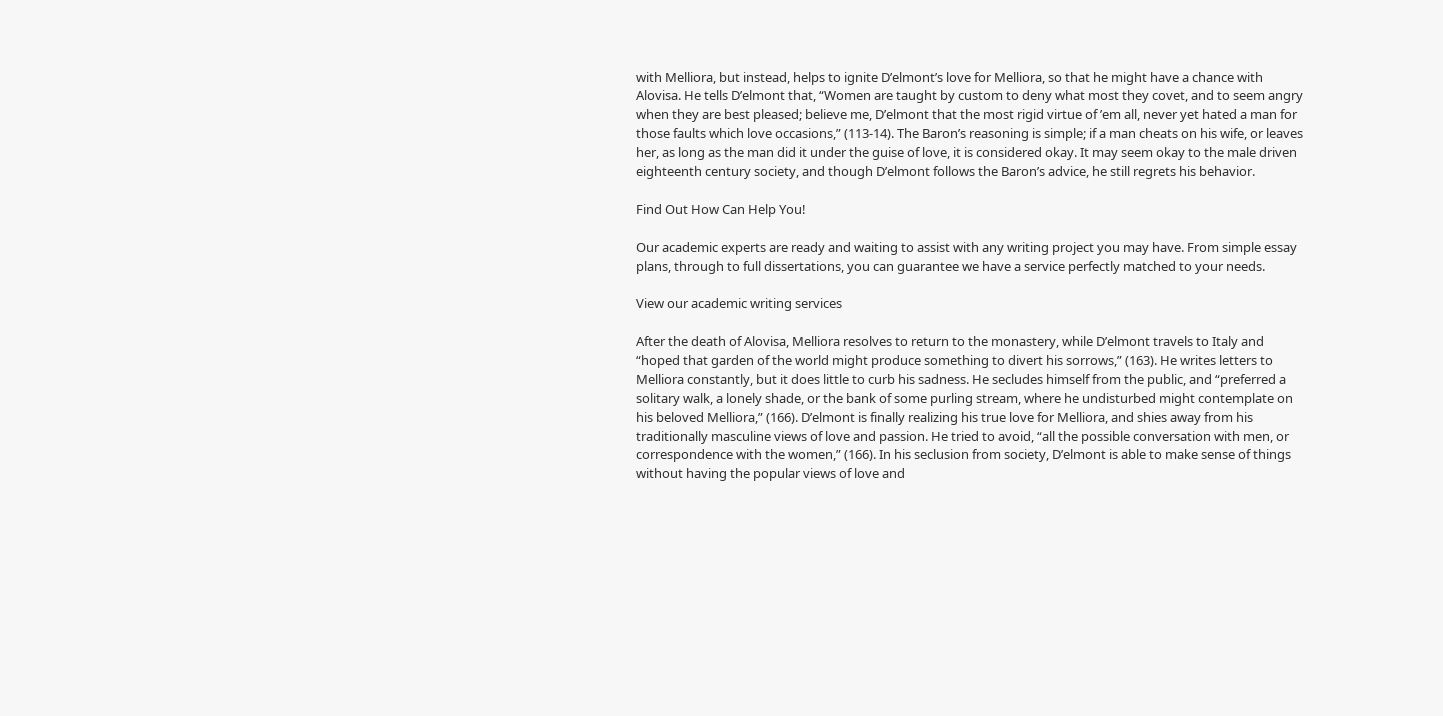with Melliora, but instead, helps to ignite D’elmont’s love for Melliora, so that he might have a chance with Alovisa. He tells D’elmont that, “Women are taught by custom to deny what most they covet, and to seem angry when they are best pleased; believe me, D’elmont that the most rigid virtue of ’em all, never yet hated a man for those faults which love occasions,” (113-14). The Baron’s reasoning is simple; if a man cheats on his wife, or leaves her, as long as the man did it under the guise of love, it is considered okay. It may seem okay to the male driven eighteenth century society, and though D’elmont follows the Baron’s advice, he still regrets his behavior.

Find Out How Can Help You!

Our academic experts are ready and waiting to assist with any writing project you may have. From simple essay plans, through to full dissertations, you can guarantee we have a service perfectly matched to your needs.

View our academic writing services

After the death of Alovisa, Melliora resolves to return to the monastery, while D’elmont travels to Italy and “hoped that garden of the world might produce something to divert his sorrows,” (163). He writes letters to Melliora constantly, but it does little to curb his sadness. He secludes himself from the public, and “preferred a solitary walk, a lonely shade, or the bank of some purling stream, where he undisturbed might contemplate on his beloved Melliora,” (166). D’elmont is finally realizing his true love for Melliora, and shies away from his traditionally masculine views of love and passion. He tried to avoid, “all the possible conversation with men, or correspondence with the women,” (166). In his seclusion from society, D’elmont is able to make sense of things without having the popular views of love and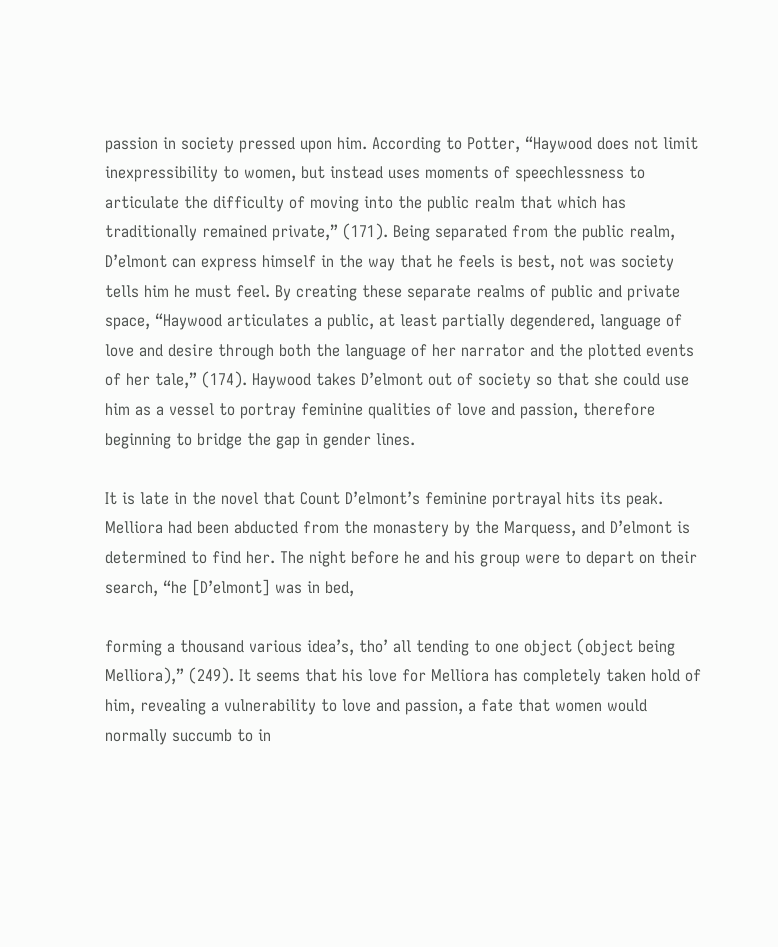passion in society pressed upon him. According to Potter, “Haywood does not limit inexpressibility to women, but instead uses moments of speechlessness to articulate the difficulty of moving into the public realm that which has traditionally remained private,” (171). Being separated from the public realm, D’elmont can express himself in the way that he feels is best, not was society tells him he must feel. By creating these separate realms of public and private space, “Haywood articulates a public, at least partially degendered, language of love and desire through both the language of her narrator and the plotted events of her tale,” (174). Haywood takes D’elmont out of society so that she could use him as a vessel to portray feminine qualities of love and passion, therefore beginning to bridge the gap in gender lines.

It is late in the novel that Count D’elmont’s feminine portrayal hits its peak. Melliora had been abducted from the monastery by the Marquess, and D’elmont is determined to find her. The night before he and his group were to depart on their search, “he [D’elmont] was in bed,

forming a thousand various idea’s, tho’ all tending to one object (object being Melliora),” (249). It seems that his love for Melliora has completely taken hold of him, revealing a vulnerability to love and passion, a fate that women would normally succumb to in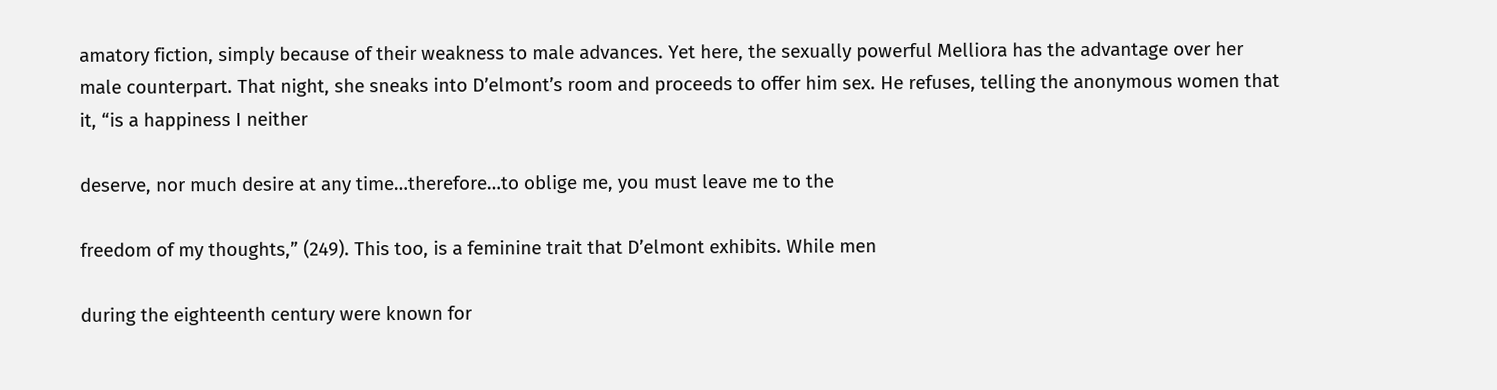amatory fiction, simply because of their weakness to male advances. Yet here, the sexually powerful Melliora has the advantage over her male counterpart. That night, she sneaks into D’elmont’s room and proceeds to offer him sex. He refuses, telling the anonymous women that it, “is a happiness I neither

deserve, nor much desire at any time…therefore…to oblige me, you must leave me to the

freedom of my thoughts,” (249). This too, is a feminine trait that D’elmont exhibits. While men

during the eighteenth century were known for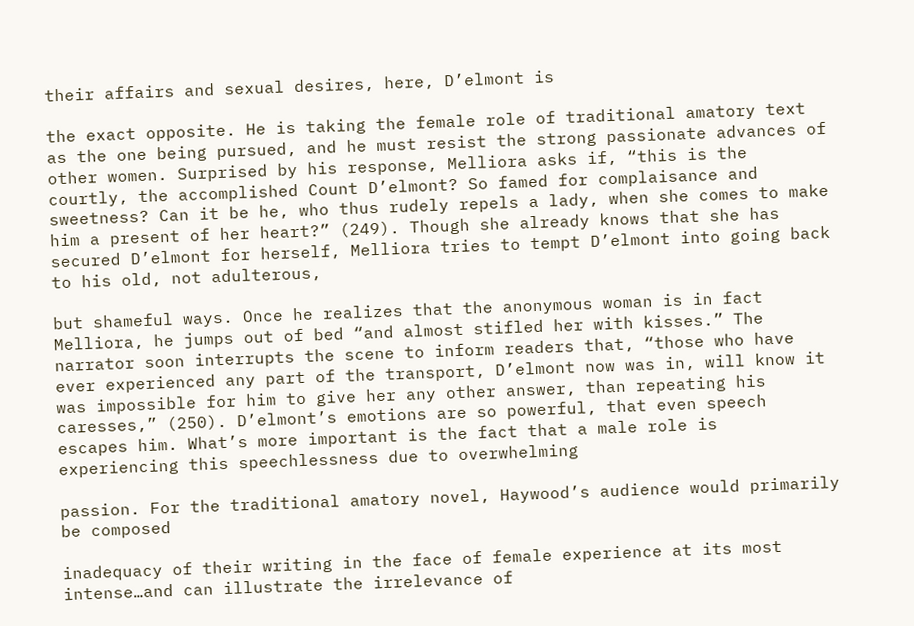their affairs and sexual desires, here, D’elmont is

the exact opposite. He is taking the female role of traditional amatory text as the one being pursued, and he must resist the strong passionate advances of other women. Surprised by his response, Melliora asks if, “this is the courtly, the accomplished Count D’elmont? So famed for complaisance and sweetness? Can it be he, who thus rudely repels a lady, when she comes to make him a present of her heart?” (249). Though she already knows that she has secured D’elmont for herself, Melliora tries to tempt D’elmont into going back to his old, not adulterous,

but shameful ways. Once he realizes that the anonymous woman is in fact Melliora, he jumps out of bed “and almost stifled her with kisses.” The narrator soon interrupts the scene to inform readers that, “those who have ever experienced any part of the transport, D’elmont now was in, will know it was impossible for him to give her any other answer, than repeating his caresses,” (250). D’elmont’s emotions are so powerful, that even speech escapes him. What’s more important is the fact that a male role is experiencing this speechlessness due to overwhelming

passion. For the traditional amatory novel, Haywood’s audience would primarily be composed

inadequacy of their writing in the face of female experience at its most intense…and can illustrate the irrelevance of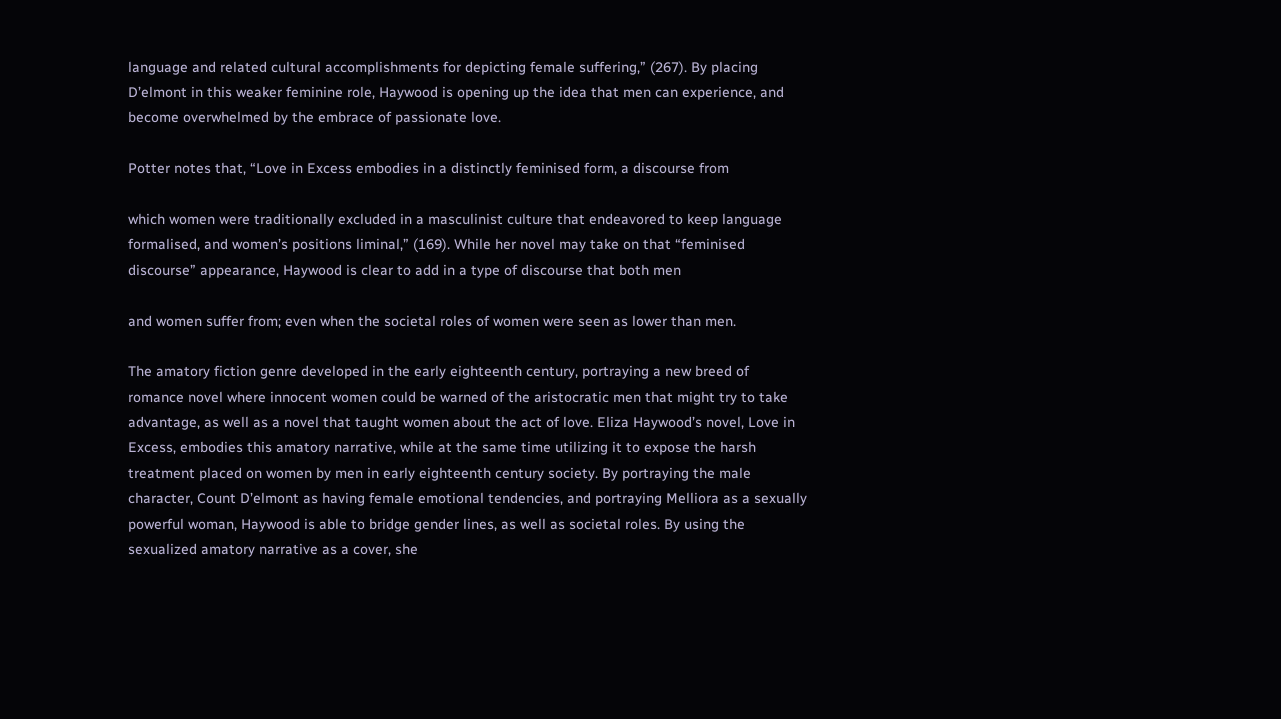language and related cultural accomplishments for depicting female suffering,” (267). By placing D’elmont in this weaker feminine role, Haywood is opening up the idea that men can experience, and become overwhelmed by the embrace of passionate love.

Potter notes that, “Love in Excess embodies in a distinctly feminised form, a discourse from

which women were traditionally excluded in a masculinist culture that endeavored to keep language formalised, and women’s positions liminal,” (169). While her novel may take on that “feminised discourse” appearance, Haywood is clear to add in a type of discourse that both men

and women suffer from; even when the societal roles of women were seen as lower than men.

The amatory fiction genre developed in the early eighteenth century, portraying a new breed of romance novel where innocent women could be warned of the aristocratic men that might try to take advantage, as well as a novel that taught women about the act of love. Eliza Haywood’s novel, Love in Excess, embodies this amatory narrative, while at the same time utilizing it to expose the harsh treatment placed on women by men in early eighteenth century society. By portraying the male character, Count D’elmont as having female emotional tendencies, and portraying Melliora as a sexually powerful woman, Haywood is able to bridge gender lines, as well as societal roles. By using the sexualized amatory narrative as a cover, she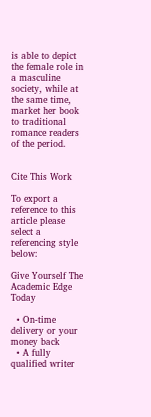is able to depict the female role in a masculine society, while at the same time, market her book to traditional romance readers of the period.


Cite This Work

To export a reference to this article please select a referencing style below:

Give Yourself The Academic Edge Today

  • On-time delivery or your money back
  • A fully qualified writer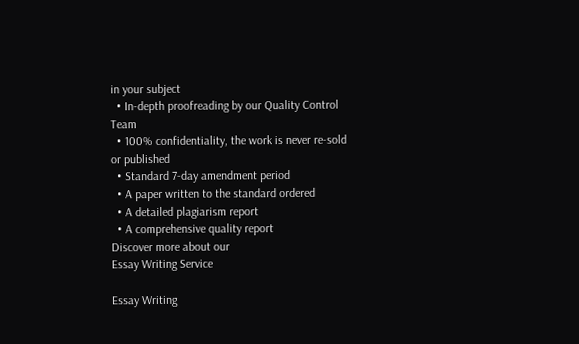in your subject
  • In-depth proofreading by our Quality Control Team
  • 100% confidentiality, the work is never re-sold or published
  • Standard 7-day amendment period
  • A paper written to the standard ordered
  • A detailed plagiarism report
  • A comprehensive quality report
Discover more about our
Essay Writing Service

Essay Writing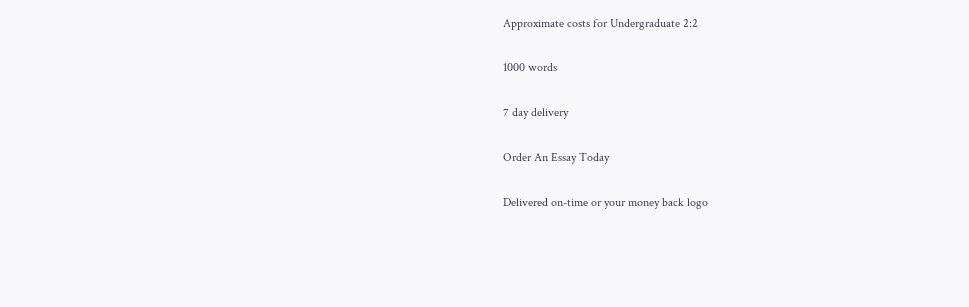Approximate costs for Undergraduate 2:2

1000 words

7 day delivery

Order An Essay Today

Delivered on-time or your money back logo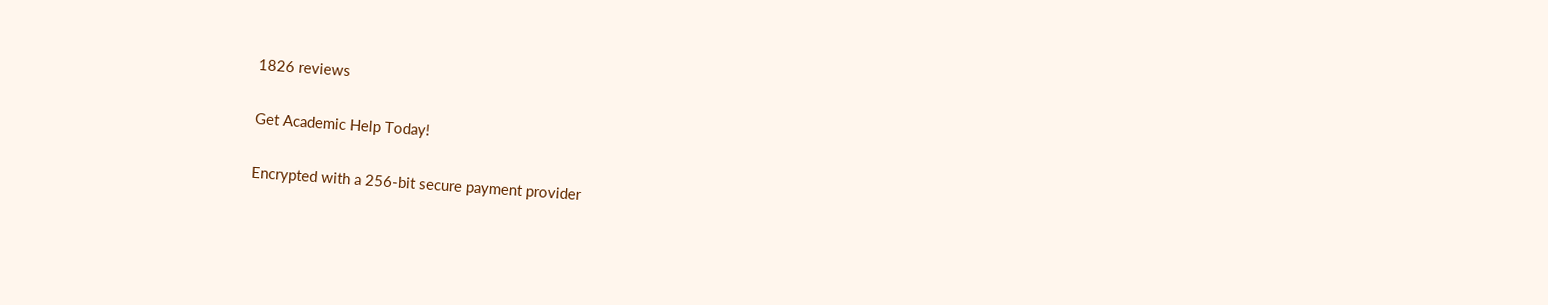1826 reviews

Get Academic Help Today!

Encrypted with a 256-bit secure payment provider